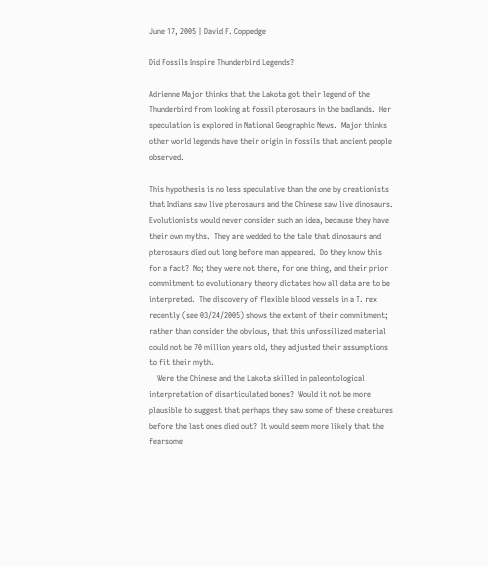June 17, 2005 | David F. Coppedge

Did Fossils Inspire Thunderbird Legends?

Adrienne Major thinks that the Lakota got their legend of the Thunderbird from looking at fossil pterosaurs in the badlands.  Her speculation is explored in National Geographic News.  Major thinks other world legends have their origin in fossils that ancient people observed.

This hypothesis is no less speculative than the one by creationists that Indians saw live pterosaurs and the Chinese saw live dinosaurs.  Evolutionists would never consider such an idea, because they have their own myths.  They are wedded to the tale that dinosaurs and pterosaurs died out long before man appeared.  Do they know this for a fact?  No; they were not there, for one thing, and their prior commitment to evolutionary theory dictates how all data are to be interpreted.  The discovery of flexible blood vessels in a T. rex recently (see 03/24/2005) shows the extent of their commitment; rather than consider the obvious, that this unfossilized material could not be 70 million years old, they adjusted their assumptions to fit their myth.
    Were the Chinese and the Lakota skilled in paleontological interpretation of disarticulated bones?  Would it not be more plausible to suggest that perhaps they saw some of these creatures before the last ones died out?  It would seem more likely that the fearsome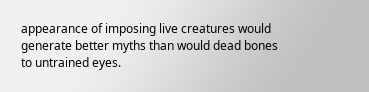appearance of imposing live creatures would generate better myths than would dead bones to untrained eyes.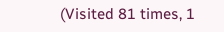(Visited 81 times, 1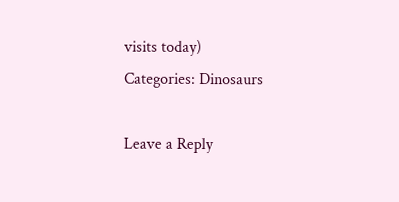visits today)
Categories: Dinosaurs

Leave a Reply